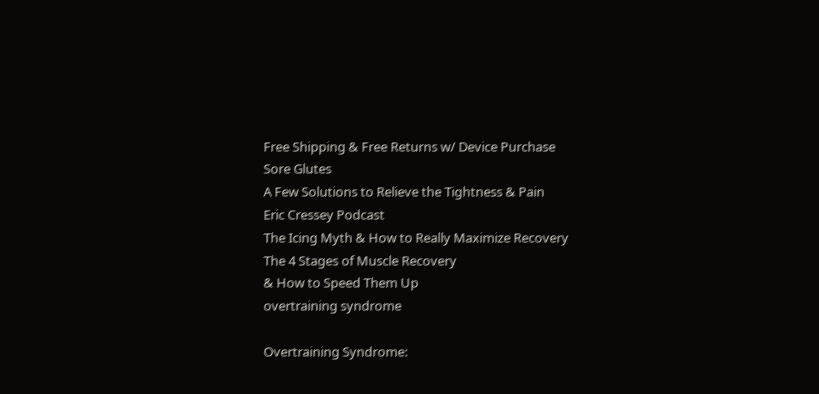Free Shipping & Free Returns w/ Device Purchase
Sore Glutes
A Few Solutions to Relieve the Tightness & Pain
Eric Cressey Podcast
The Icing Myth & How to Really Maximize Recovery
The 4 Stages of Muscle Recovery
& How to Speed Them Up
overtraining syndrome

Overtraining Syndrome: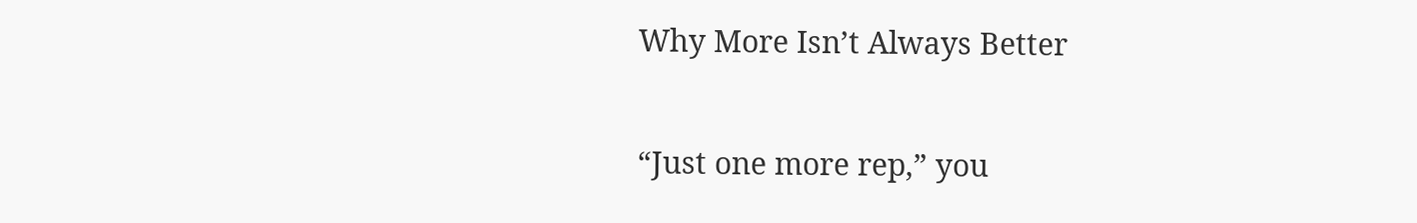Why More Isn’t Always Better

“Just one more rep,” you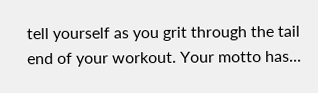tell yourself as you grit through the tail end of your workout. Your motto has...